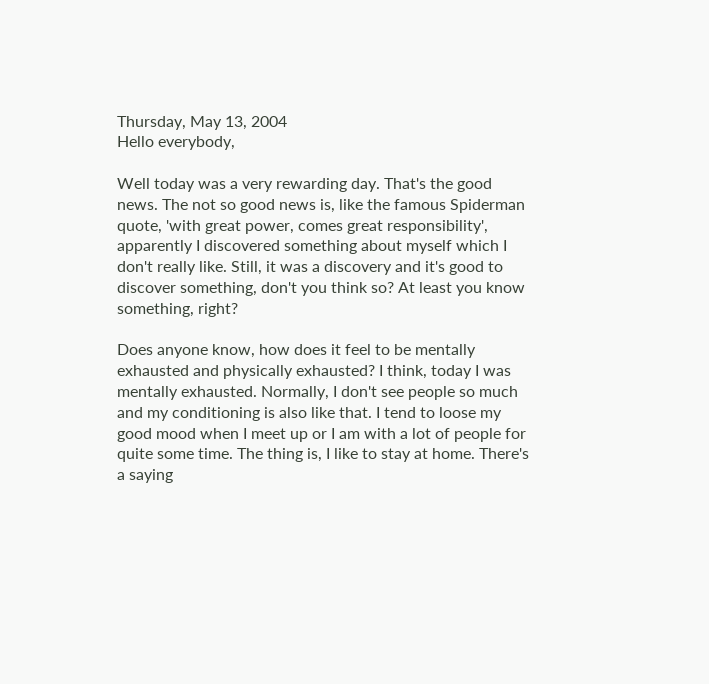Thursday, May 13, 2004
Hello everybody,

Well today was a very rewarding day. That's the good news. The not so good news is, like the famous Spiderman quote, 'with great power, comes great responsibility', apparently I discovered something about myself which I don't really like. Still, it was a discovery and it's good to discover something, don't you think so? At least you know something, right?

Does anyone know, how does it feel to be mentally exhausted and physically exhausted? I think, today I was mentally exhausted. Normally, I don't see people so much and my conditioning is also like that. I tend to loose my good mood when I meet up or I am with a lot of people for quite some time. The thing is, I like to stay at home. There's a saying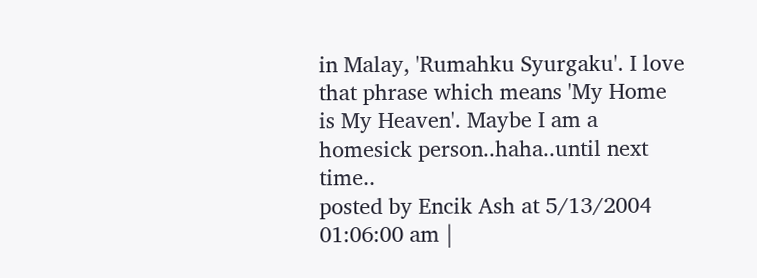in Malay, 'Rumahku Syurgaku'. I love that phrase which means 'My Home is My Heaven'. Maybe I am a homesick person..haha..until next time..
posted by Encik Ash at 5/13/2004 01:06:00 am |